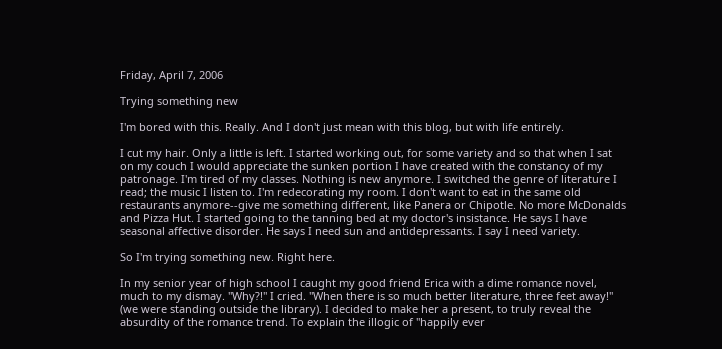Friday, April 7, 2006

Trying something new

I'm bored with this. Really. And I don't just mean with this blog, but with life entirely.

I cut my hair. Only a little is left. I started working out, for some variety and so that when I sat on my couch I would appreciate the sunken portion I have created with the constancy of my patronage. I'm tired of my classes. Nothing is new anymore. I switched the genre of literature I read; the music I listen to. I'm redecorating my room. I don't want to eat in the same old restaurants anymore--give me something different, like Panera or Chipotle. No more McDonalds and Pizza Hut. I started going to the tanning bed at my doctor's insistance. He says I have seasonal affective disorder. He says I need sun and antidepressants. I say I need variety.

So I'm trying something new. Right here.

In my senior year of high school I caught my good friend Erica with a dime romance novel, much to my dismay. "Why?!" I cried. "When there is so much better literature, three feet away!" (we were standing outside the library). I decided to make her a present, to truly reveal the absurdity of the romance trend. To explain the illogic of "happily ever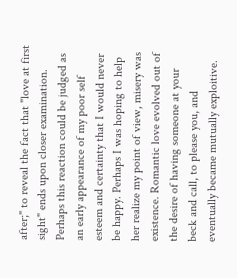after;" to reveal the fact that "love at first sight" ends upon closer examination. Perhaps this reaction could be judged as an early appearance of my poor self esteem and certainty that I would never be happy. Perhaps I was hoping to help her realize my point of view, misery was existence. Romantic love evolved out of the desire of having someone at your beck and call, to please you, and eventually became mutually exploitive.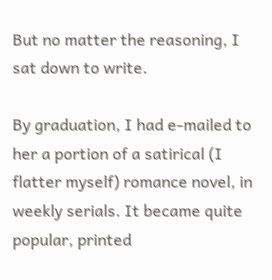But no matter the reasoning, I sat down to write.

By graduation, I had e-mailed to her a portion of a satirical (I flatter myself) romance novel, in weekly serials. It became quite popular, printed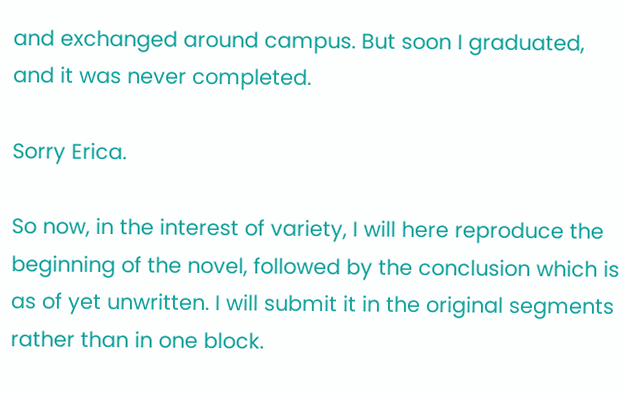and exchanged around campus. But soon I graduated, and it was never completed.

Sorry Erica.

So now, in the interest of variety, I will here reproduce the beginning of the novel, followed by the conclusion which is as of yet unwritten. I will submit it in the original segments rather than in one block.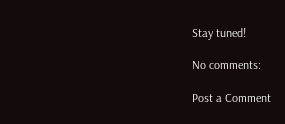Stay tuned!

No comments:

Post a Comment